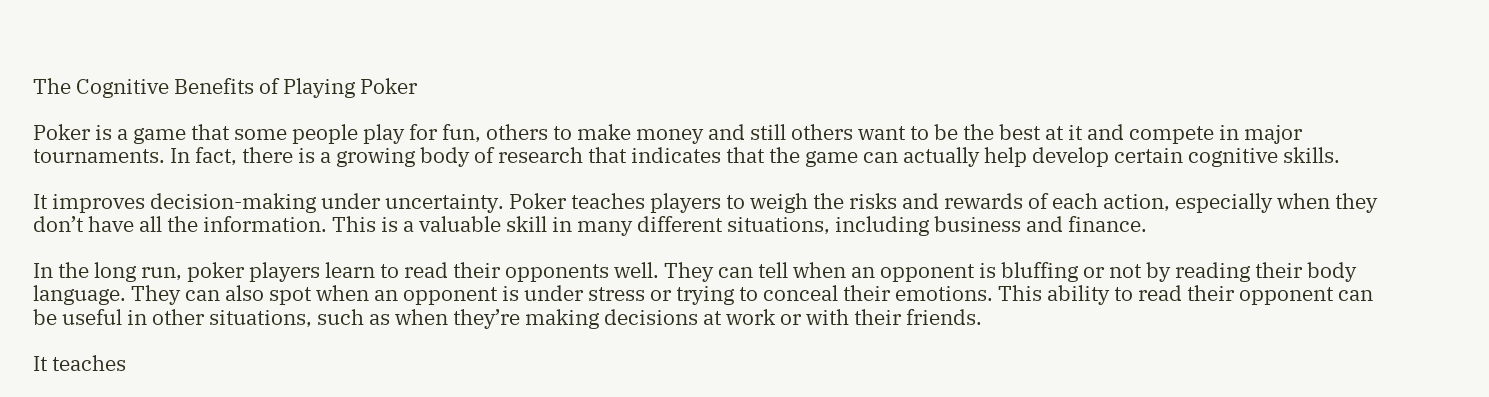The Cognitive Benefits of Playing Poker

Poker is a game that some people play for fun, others to make money and still others want to be the best at it and compete in major tournaments. In fact, there is a growing body of research that indicates that the game can actually help develop certain cognitive skills.

It improves decision-making under uncertainty. Poker teaches players to weigh the risks and rewards of each action, especially when they don’t have all the information. This is a valuable skill in many different situations, including business and finance.

In the long run, poker players learn to read their opponents well. They can tell when an opponent is bluffing or not by reading their body language. They can also spot when an opponent is under stress or trying to conceal their emotions. This ability to read their opponent can be useful in other situations, such as when they’re making decisions at work or with their friends.

It teaches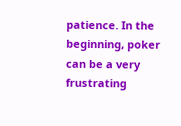patience. In the beginning, poker can be a very frustrating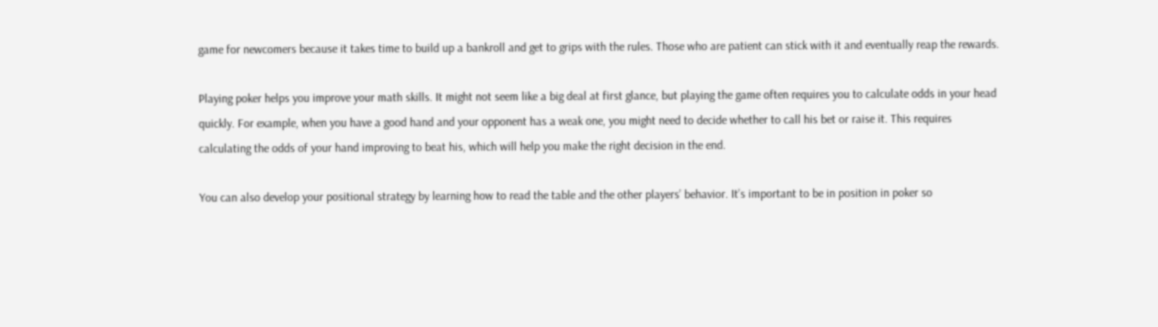game for newcomers because it takes time to build up a bankroll and get to grips with the rules. Those who are patient can stick with it and eventually reap the rewards.

Playing poker helps you improve your math skills. It might not seem like a big deal at first glance, but playing the game often requires you to calculate odds in your head quickly. For example, when you have a good hand and your opponent has a weak one, you might need to decide whether to call his bet or raise it. This requires calculating the odds of your hand improving to beat his, which will help you make the right decision in the end.

You can also develop your positional strategy by learning how to read the table and the other players’ behavior. It’s important to be in position in poker so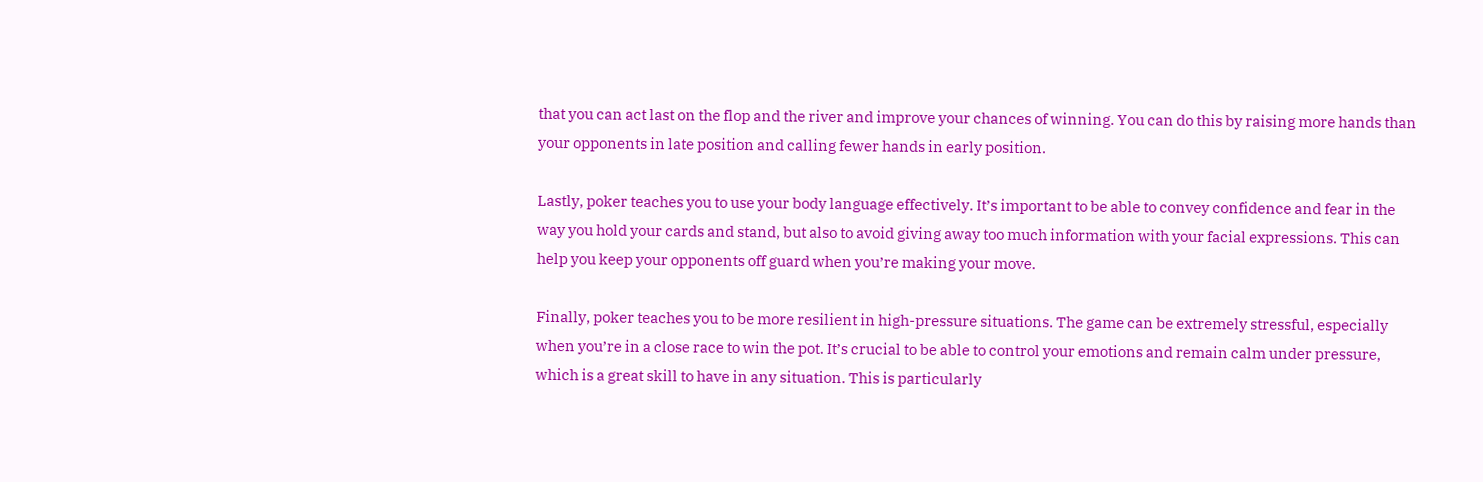that you can act last on the flop and the river and improve your chances of winning. You can do this by raising more hands than your opponents in late position and calling fewer hands in early position.

Lastly, poker teaches you to use your body language effectively. It’s important to be able to convey confidence and fear in the way you hold your cards and stand, but also to avoid giving away too much information with your facial expressions. This can help you keep your opponents off guard when you’re making your move.

Finally, poker teaches you to be more resilient in high-pressure situations. The game can be extremely stressful, especially when you’re in a close race to win the pot. It’s crucial to be able to control your emotions and remain calm under pressure, which is a great skill to have in any situation. This is particularly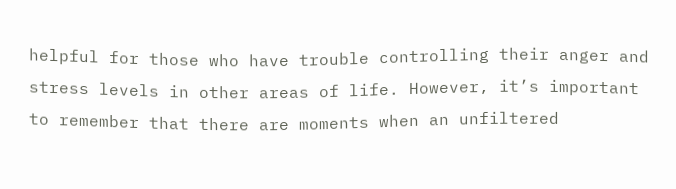helpful for those who have trouble controlling their anger and stress levels in other areas of life. However, it’s important to remember that there are moments when an unfiltered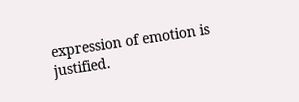expression of emotion is justified.